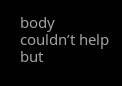body couldn’t help but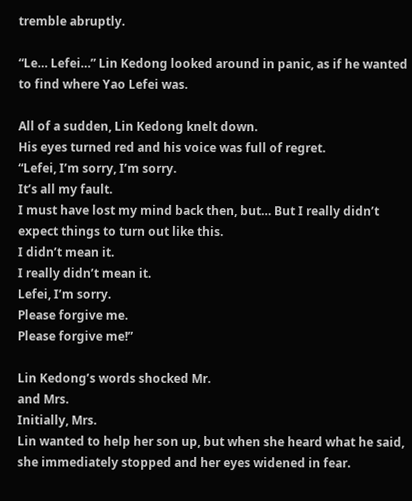tremble abruptly.

“Le… Lefei…” Lin Kedong looked around in panic, as if he wanted to find where Yao Lefei was.

All of a sudden, Lin Kedong knelt down.
His eyes turned red and his voice was full of regret.
“Lefei, I’m sorry, I’m sorry.
It’s all my fault.
I must have lost my mind back then, but… But I really didn’t expect things to turn out like this.
I didn’t mean it.
I really didn’t mean it.
Lefei, I’m sorry.
Please forgive me.
Please forgive me!”

Lin Kedong’s words shocked Mr.
and Mrs.
Initially, Mrs.
Lin wanted to help her son up, but when she heard what he said, she immediately stopped and her eyes widened in fear.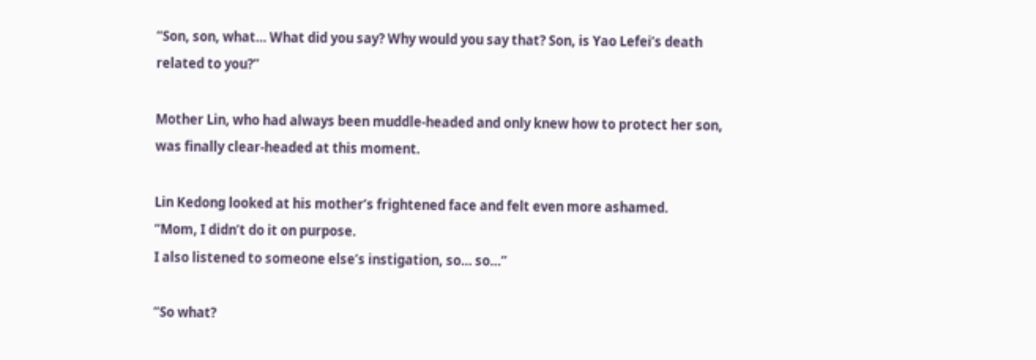“Son, son, what… What did you say? Why would you say that? Son, is Yao Lefei’s death related to you?”

Mother Lin, who had always been muddle-headed and only knew how to protect her son, was finally clear-headed at this moment.

Lin Kedong looked at his mother’s frightened face and felt even more ashamed.
“Mom, I didn’t do it on purpose.
I also listened to someone else’s instigation, so… so…”

“So what?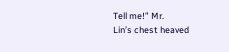Tell me!” Mr.
Lin’s chest heaved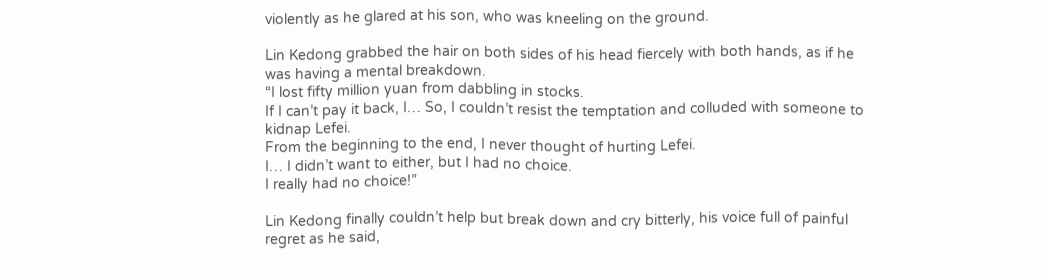violently as he glared at his son, who was kneeling on the ground.

Lin Kedong grabbed the hair on both sides of his head fiercely with both hands, as if he was having a mental breakdown.
“I lost fifty million yuan from dabbling in stocks.
If I can’t pay it back, I… So, I couldn’t resist the temptation and colluded with someone to kidnap Lefei.
From the beginning to the end, I never thought of hurting Lefei.
I… I didn’t want to either, but I had no choice.
I really had no choice!”

Lin Kedong finally couldn’t help but break down and cry bitterly, his voice full of painful regret as he said,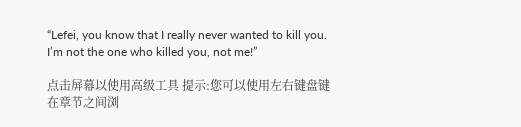“Lefei, you know that I really never wanted to kill you.
I’m not the one who killed you, not me!”

点击屏幕以使用高级工具 提示:您可以使用左右键盘键在章节之间浏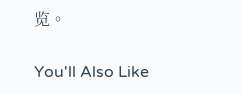览。

You'll Also Like